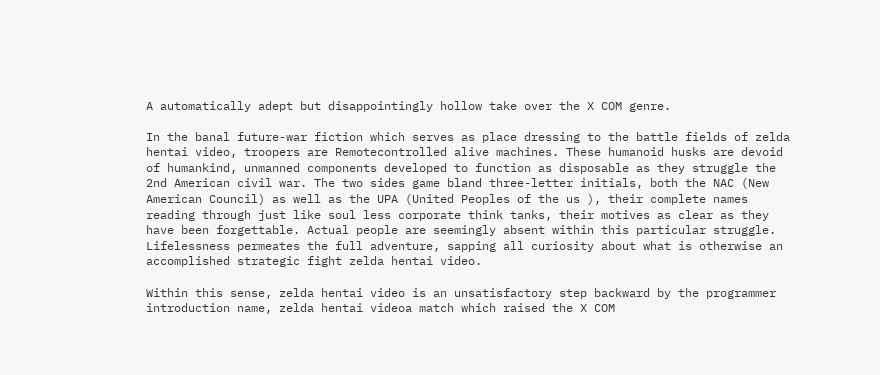A automatically adept but disappointingly hollow take over the X COM genre.

In the banal future-war fiction which serves as place dressing to the battle fields of zelda hentai video, troopers are Remotecontrolled alive machines. These humanoid husks are devoid of humankind, unmanned components developed to function as disposable as they struggle the 2nd American civil war. The two sides game bland three-letter initials, both the NAC (New American Council) as well as the UPA (United Peoples of the us ), their complete names reading through just like soul less corporate think tanks, their motives as clear as they have been forgettable. Actual people are seemingly absent within this particular struggle. Lifelessness permeates the full adventure, sapping all curiosity about what is otherwise an accomplished strategic fight zelda hentai video.

Within this sense, zelda hentai video is an unsatisfactory step backward by the programmer introduction name, zelda hentai videoa match which raised the X COM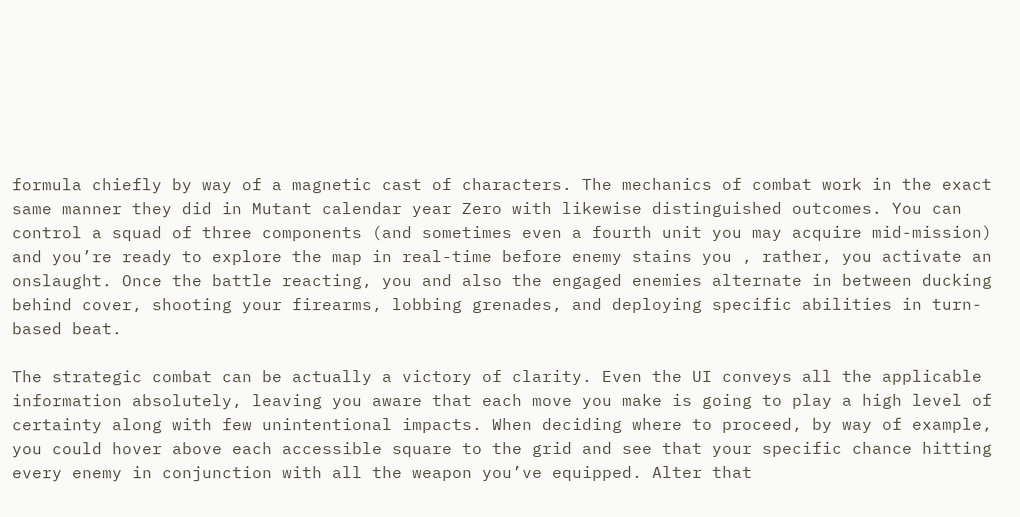formula chiefly by way of a magnetic cast of characters. The mechanics of combat work in the exact same manner they did in Mutant calendar year Zero with likewise distinguished outcomes. You can control a squad of three components (and sometimes even a fourth unit you may acquire mid-mission) and you’re ready to explore the map in real-time before enemy stains you , rather, you activate an onslaught. Once the battle reacting, you and also the engaged enemies alternate in between ducking behind cover, shooting your firearms, lobbing grenades, and deploying specific abilities in turn-based beat.

The strategic combat can be actually a victory of clarity. Even the UI conveys all the applicable information absolutely, leaving you aware that each move you make is going to play a high level of certainty along with few unintentional impacts. When deciding where to proceed, by way of example, you could hover above each accessible square to the grid and see that your specific chance hitting every enemy in conjunction with all the weapon you’ve equipped. Alter that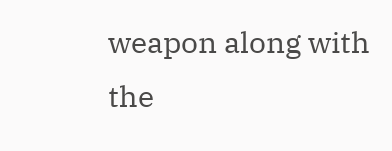weapon along with the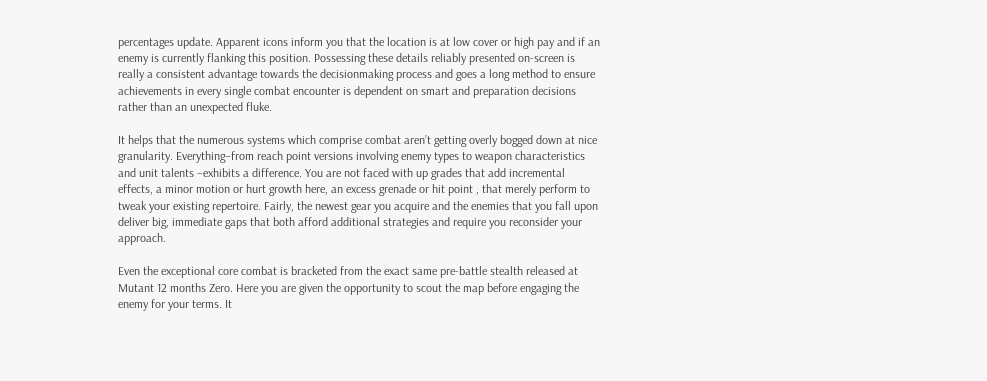percentages update. Apparent icons inform you that the location is at low cover or high pay and if an enemy is currently flanking this position. Possessing these details reliably presented on-screen is really a consistent advantage towards the decisionmaking process and goes a long method to ensure achievements in every single combat encounter is dependent on smart and preparation decisions rather than an unexpected fluke.

It helps that the numerous systems which comprise combat aren’t getting overly bogged down at nice granularity. Everything–from reach point versions involving enemy types to weapon characteristics and unit talents –exhibits a difference. You are not faced with up grades that add incremental effects, a minor motion or hurt growth here, an excess grenade or hit point , that merely perform to tweak your existing repertoire. Fairly, the newest gear you acquire and the enemies that you fall upon deliver big, immediate gaps that both afford additional strategies and require you reconsider your approach.

Even the exceptional core combat is bracketed from the exact same pre-battle stealth released at Mutant 12 months Zero. Here you are given the opportunity to scout the map before engaging the enemy for your terms. It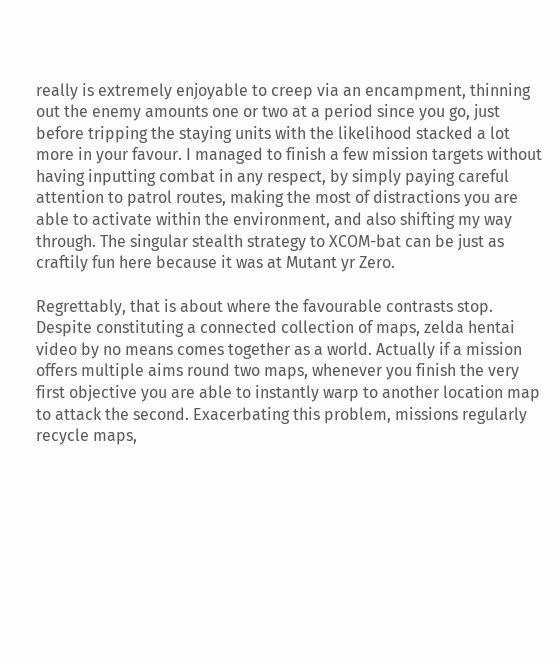really is extremely enjoyable to creep via an encampment, thinning out the enemy amounts one or two at a period since you go, just before tripping the staying units with the likelihood stacked a lot more in your favour. I managed to finish a few mission targets without having inputting combat in any respect, by simply paying careful attention to patrol routes, making the most of distractions you are able to activate within the environment, and also shifting my way through. The singular stealth strategy to XCOM-bat can be just as craftily fun here because it was at Mutant yr Zero.

Regrettably, that is about where the favourable contrasts stop. Despite constituting a connected collection of maps, zelda hentai video by no means comes together as a world. Actually if a mission offers multiple aims round two maps, whenever you finish the very first objective you are able to instantly warp to another location map to attack the second. Exacerbating this problem, missions regularly recycle maps,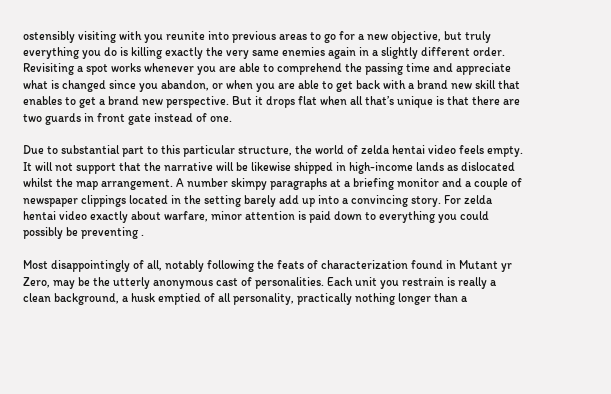ostensibly visiting with you reunite into previous areas to go for a new objective, but truly everything you do is killing exactly the very same enemies again in a slightly different order. Revisiting a spot works whenever you are able to comprehend the passing time and appreciate what is changed since you abandon, or when you are able to get back with a brand new skill that enables to get a brand new perspective. But it drops flat when all that’s unique is that there are two guards in front gate instead of one.

Due to substantial part to this particular structure, the world of zelda hentai video feels empty. It will not support that the narrative will be likewise shipped in high-income lands as dislocated whilst the map arrangement. A number skimpy paragraphs at a briefing monitor and a couple of newspaper clippings located in the setting barely add up into a convincing story. For zelda hentai video exactly about warfare, minor attention is paid down to everything you could possibly be preventing .

Most disappointingly of all, notably following the feats of characterization found in Mutant yr Zero, may be the utterly anonymous cast of personalities. Each unit you restrain is really a clean background, a husk emptied of all personality, practically nothing longer than a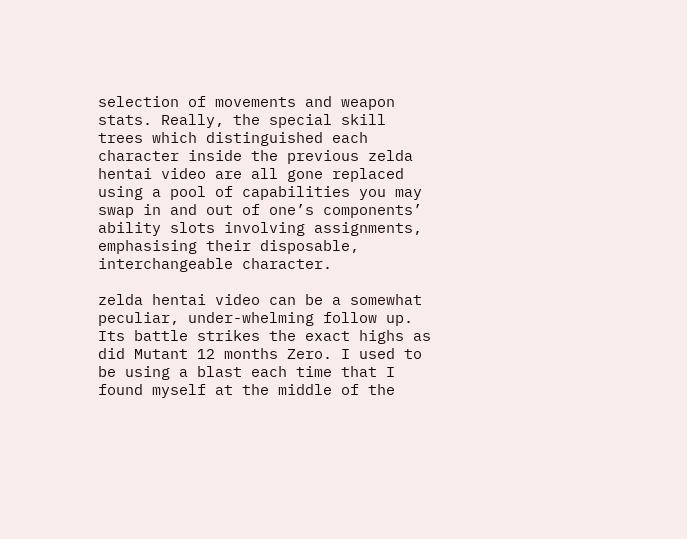selection of movements and weapon stats. Really, the special skill trees which distinguished each character inside the previous zelda hentai video are all gone replaced using a pool of capabilities you may swap in and out of one’s components’ ability slots involving assignments, emphasising their disposable, interchangeable character.

zelda hentai video can be a somewhat peculiar, under-whelming follow up. Its battle strikes the exact highs as did Mutant 12 months Zero. I used to be using a blast each time that I found myself at the middle of the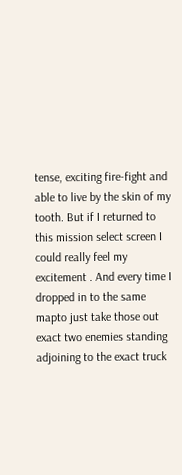tense, exciting fire-fight and able to live by the skin of my tooth. But if I returned to this mission select screen I could really feel my excitement . And every time I dropped in to the same mapto just take those out exact two enemies standing adjoining to the exact truck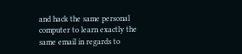and hack the same personal computer to learn exactly the same email in regards to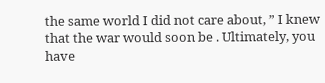the same world I did not care about, ” I knew that the war would soon be . Ultimately, you have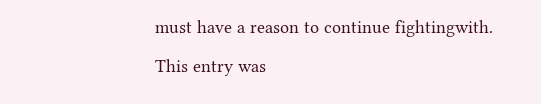must have a reason to continue fightingwith.

This entry was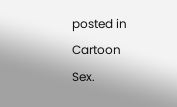posted in Cartoon Sex.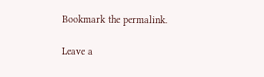Bookmark the permalink.

Leave a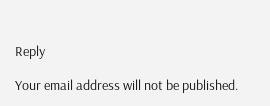Reply

Your email address will not be published.